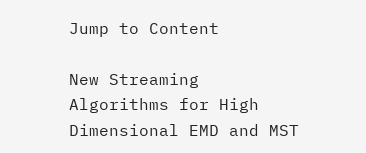Jump to Content

New Streaming Algorithms for High Dimensional EMD and MST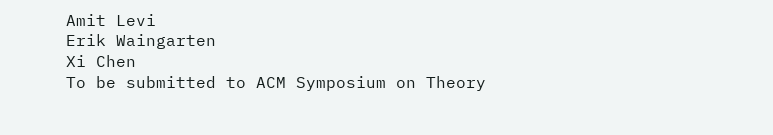Amit Levi
Erik Waingarten
Xi Chen
To be submitted to ACM Symposium on Theory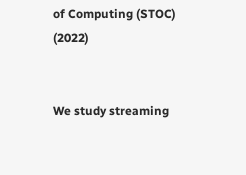of Computing (STOC) (2022)


We study streaming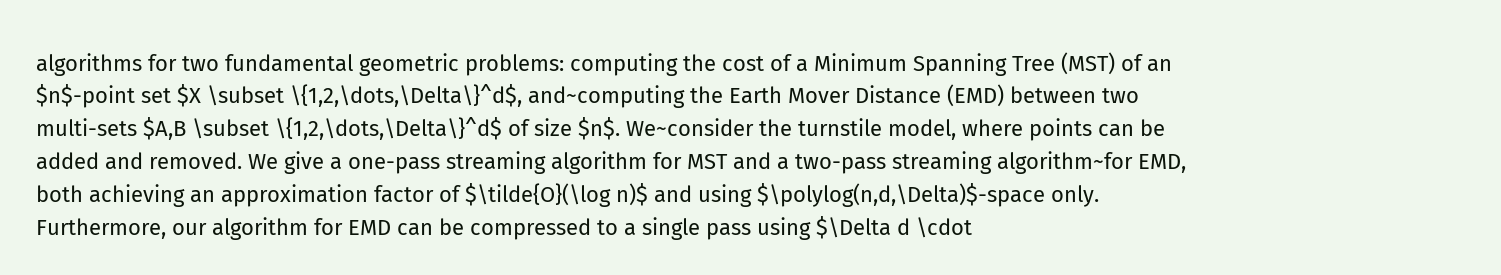algorithms for two fundamental geometric problems: computing the cost of a Minimum Spanning Tree (MST) of an $n$-point set $X \subset \{1,2,\dots,\Delta\}^d$, and~computing the Earth Mover Distance (EMD) between two multi-sets $A,B \subset \{1,2,\dots,\Delta\}^d$ of size $n$. We~consider the turnstile model, where points can be added and removed. We give a one-pass streaming algorithm for MST and a two-pass streaming algorithm~for EMD, both achieving an approximation factor of $\tilde{O}(\log n)$ and using $\polylog(n,d,\Delta)$-space only. Furthermore, our algorithm for EMD can be compressed to a single pass using $\Delta d \cdot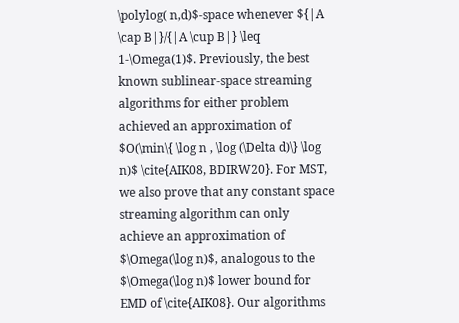\polylog( n,d)$-space whenever ${|A \cap B|}/{|A \cup B|} \leq 1-\Omega(1)$. Previously, the best known sublinear-space streaming algorithms for either problem achieved an approximation of $O(\min\{ \log n , \log (\Delta d)\} \log n)$ \cite{AIK08, BDIRW20}. For MST, we also prove that any constant space streaming algorithm can only achieve an approximation of $\Omega(\log n)$, analogous to the $\Omega(\log n)$ lower bound for EMD of \cite{AIK08}. Our algorithms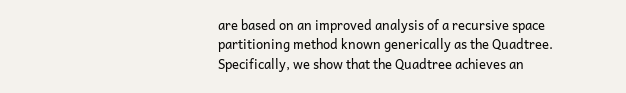are based on an improved analysis of a recursive space partitioning method known generically as the Quadtree. Specifically, we show that the Quadtree achieves an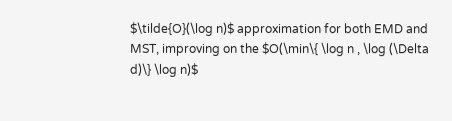$\tilde{O}(\log n)$ approximation for both EMD and MST, improving on the $O(\min\{ \log n , \log (\Delta d)\} \log n)$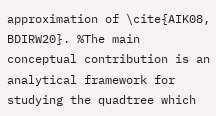approximation of \cite{AIK08, BDIRW20}. %The main conceptual contribution is an analytical framework for studying the quadtree which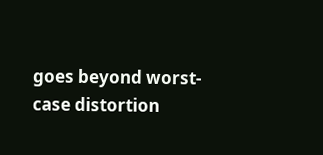goes beyond worst-case distortion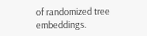of randomized tree embeddings.